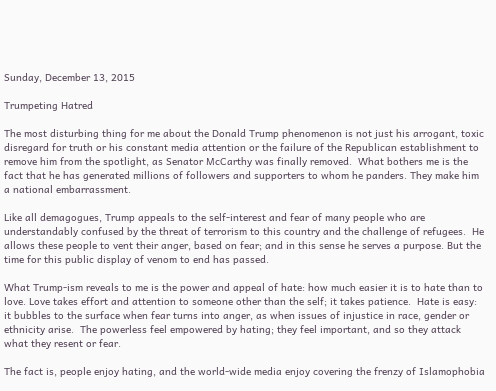Sunday, December 13, 2015

Trumpeting Hatred

The most disturbing thing for me about the Donald Trump phenomenon is not just his arrogant, toxic disregard for truth or his constant media attention or the failure of the Republican establishment to remove him from the spotlight, as Senator McCarthy was finally removed.  What bothers me is the fact that he has generated millions of followers and supporters to whom he panders. They make him a national embarrassment.

Like all demagogues, Trump appeals to the self-interest and fear of many people who are understandably confused by the threat of terrorism to this country and the challenge of refugees.  He allows these people to vent their anger, based on fear; and in this sense he serves a purpose. But the time for this public display of venom to end has passed.

What Trump-ism reveals to me is the power and appeal of hate: how much easier it is to hate than to love. Love takes effort and attention to someone other than the self; it takes patience.  Hate is easy: it bubbles to the surface when fear turns into anger, as when issues of injustice in race, gender or ethnicity arise.  The powerless feel empowered by hating; they feel important, and so they attack what they resent or fear.

The fact is, people enjoy hating, and the world-wide media enjoy covering the frenzy of Islamophobia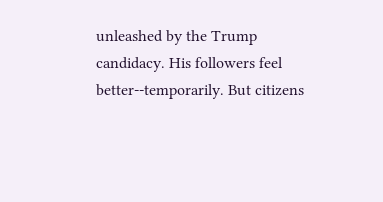unleashed by the Trump candidacy. His followers feel better--temporarily. But citizens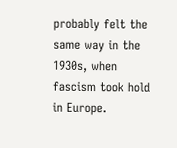probably felt the same way in the 1930s, when fascism took hold in Europe.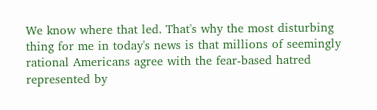We know where that led. That's why the most disturbing thing for me in today's news is that millions of seemingly rational Americans agree with the fear-based hatred represented by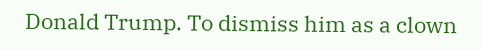Donald Trump. To dismiss him as a clown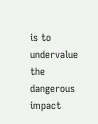is to undervalue the dangerous impact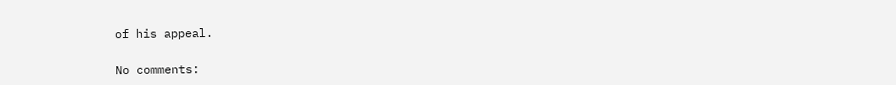of his appeal.

No comments: